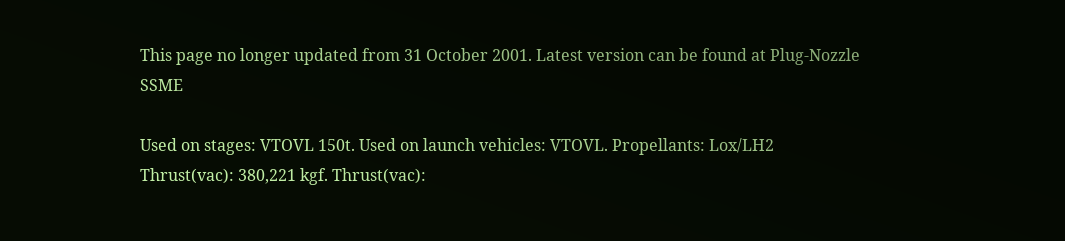This page no longer updated from 31 October 2001. Latest version can be found at Plug-Nozzle SSME

Used on stages: VTOVL 150t. Used on launch vehicles: VTOVL. Propellants: Lox/LH2 Thrust(vac): 380,221 kgf. Thrust(vac):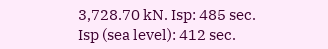3,728.70 kN. Isp: 485 sec. Isp (sea level): 412 sec.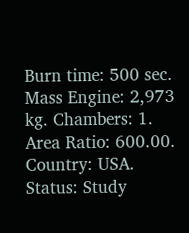Burn time: 500 sec. Mass Engine: 2,973 kg. Chambers: 1. Area Ratio: 600.00. Country: USA. Status: Study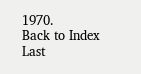1970.
Back to Index
Last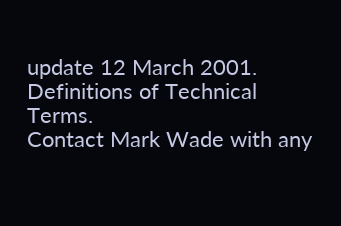update 12 March 2001.
Definitions of Technical Terms.
Contact Mark Wade with any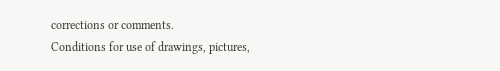corrections or comments.
Conditions for use of drawings, pictures,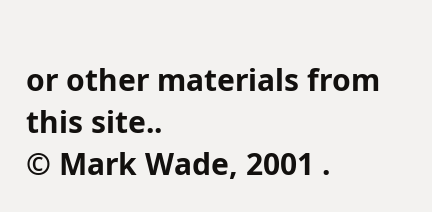or other materials from this site..
© Mark Wade, 2001 .